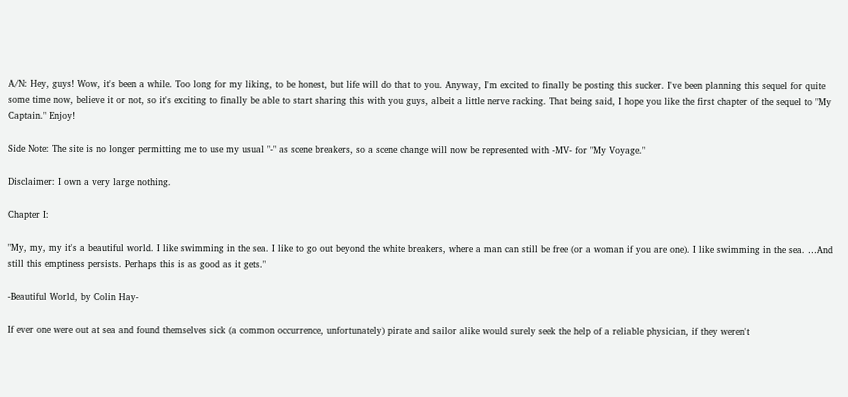A/N: Hey, guys! Wow, it's been a while. Too long for my liking, to be honest, but life will do that to you. Anyway, I'm excited to finally be posting this sucker. I've been planning this sequel for quite some time now, believe it or not, so it's exciting to finally be able to start sharing this with you guys, albeit a little nerve racking. That being said, I hope you like the first chapter of the sequel to "My Captain." Enjoy!

Side Note: The site is no longer permitting me to use my usual "-" as scene breakers, so a scene change will now be represented with -MV- for "My Voyage."

Disclaimer: I own a very large nothing.

Chapter I:

"My, my, my it's a beautiful world. I like swimming in the sea. I like to go out beyond the white breakers, where a man can still be free (or a woman if you are one). I like swimming in the sea. …And still this emptiness persists. Perhaps this is as good as it gets."

-Beautiful World, by Colin Hay-

If ever one were out at sea and found themselves sick (a common occurrence, unfortunately) pirate and sailor alike would surely seek the help of a reliable physician, if they weren't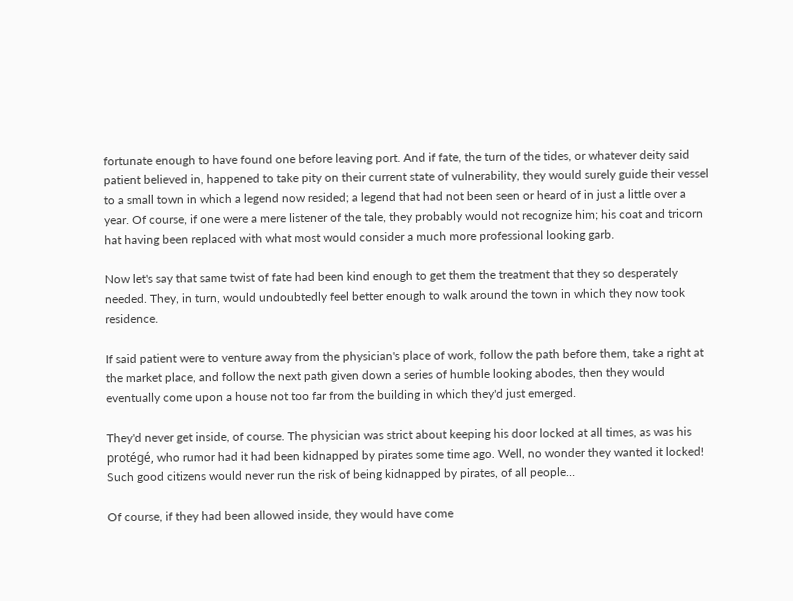fortunate enough to have found one before leaving port. And if fate, the turn of the tides, or whatever deity said patient believed in, happened to take pity on their current state of vulnerability, they would surely guide their vessel to a small town in which a legend now resided; a legend that had not been seen or heard of in just a little over a year. Of course, if one were a mere listener of the tale, they probably would not recognize him; his coat and tricorn hat having been replaced with what most would consider a much more professional looking garb.

Now let's say that same twist of fate had been kind enough to get them the treatment that they so desperately needed. They, in turn, would undoubtedly feel better enough to walk around the town in which they now took residence.

If said patient were to venture away from the physician's place of work, follow the path before them, take a right at the market place, and follow the next path given down a series of humble looking abodes, then they would eventually come upon a house not too far from the building in which they'd just emerged.

They'd never get inside, of course. The physician was strict about keeping his door locked at all times, as was his protégé, who rumor had it had been kidnapped by pirates some time ago. Well, no wonder they wanted it locked! Such good citizens would never run the risk of being kidnapped by pirates, of all people…

Of course, if they had been allowed inside, they would have come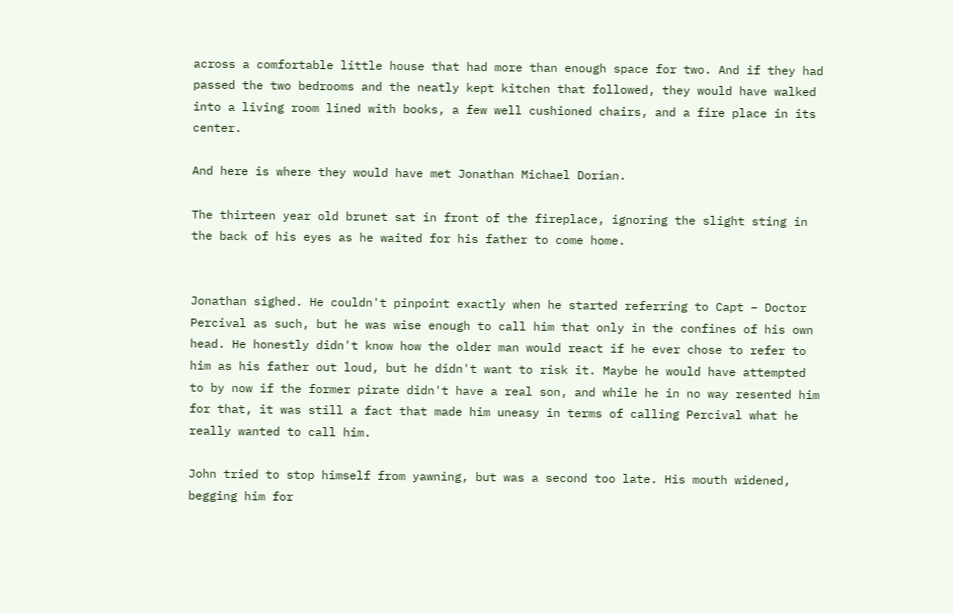across a comfortable little house that had more than enough space for two. And if they had passed the two bedrooms and the neatly kept kitchen that followed, they would have walked into a living room lined with books, a few well cushioned chairs, and a fire place in its center.

And here is where they would have met Jonathan Michael Dorian.

The thirteen year old brunet sat in front of the fireplace, ignoring the slight sting in the back of his eyes as he waited for his father to come home.


Jonathan sighed. He couldn't pinpoint exactly when he started referring to Capt – Doctor Percival as such, but he was wise enough to call him that only in the confines of his own head. He honestly didn't know how the older man would react if he ever chose to refer to him as his father out loud, but he didn't want to risk it. Maybe he would have attempted to by now if the former pirate didn't have a real son, and while he in no way resented him for that, it was still a fact that made him uneasy in terms of calling Percival what he really wanted to call him.

John tried to stop himself from yawning, but was a second too late. His mouth widened, begging him for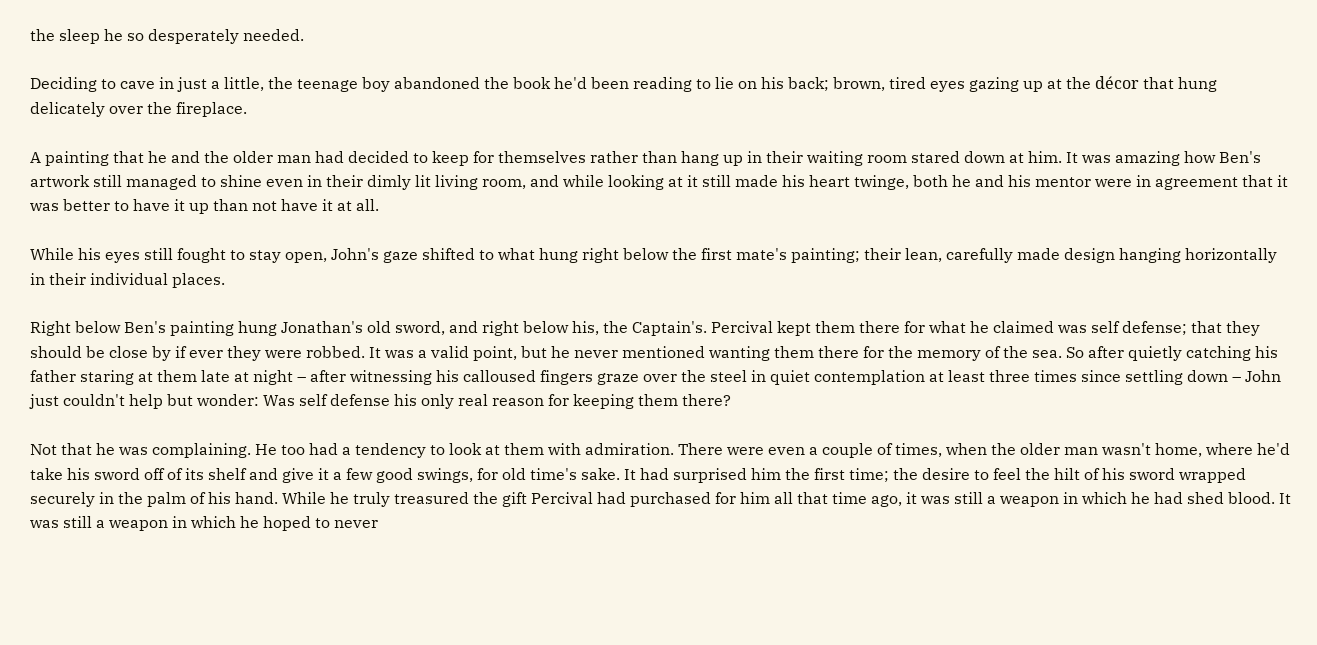the sleep he so desperately needed.

Deciding to cave in just a little, the teenage boy abandoned the book he'd been reading to lie on his back; brown, tired eyes gazing up at the décor that hung delicately over the fireplace.

A painting that he and the older man had decided to keep for themselves rather than hang up in their waiting room stared down at him. It was amazing how Ben's artwork still managed to shine even in their dimly lit living room, and while looking at it still made his heart twinge, both he and his mentor were in agreement that it was better to have it up than not have it at all.

While his eyes still fought to stay open, John's gaze shifted to what hung right below the first mate's painting; their lean, carefully made design hanging horizontally in their individual places.

Right below Ben's painting hung Jonathan's old sword, and right below his, the Captain's. Percival kept them there for what he claimed was self defense; that they should be close by if ever they were robbed. It was a valid point, but he never mentioned wanting them there for the memory of the sea. So after quietly catching his father staring at them late at night – after witnessing his calloused fingers graze over the steel in quiet contemplation at least three times since settling down – John just couldn't help but wonder: Was self defense his only real reason for keeping them there?

Not that he was complaining. He too had a tendency to look at them with admiration. There were even a couple of times, when the older man wasn't home, where he'd take his sword off of its shelf and give it a few good swings, for old time's sake. It had surprised him the first time; the desire to feel the hilt of his sword wrapped securely in the palm of his hand. While he truly treasured the gift Percival had purchased for him all that time ago, it was still a weapon in which he had shed blood. It was still a weapon in which he hoped to never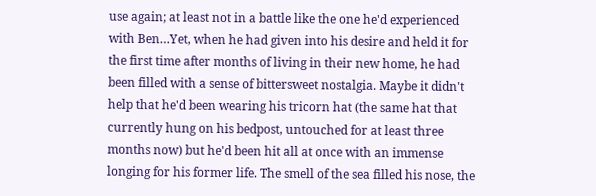use again; at least not in a battle like the one he'd experienced with Ben…Yet, when he had given into his desire and held it for the first time after months of living in their new home, he had been filled with a sense of bittersweet nostalgia. Maybe it didn't help that he'd been wearing his tricorn hat (the same hat that currently hung on his bedpost, untouched for at least three months now) but he'd been hit all at once with an immense longing for his former life. The smell of the sea filled his nose, the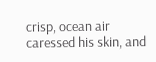crisp, ocean air caressed his skin, and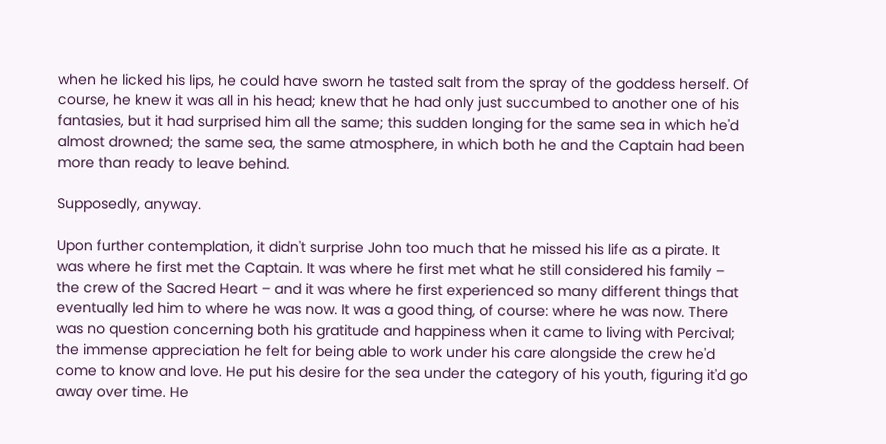when he licked his lips, he could have sworn he tasted salt from the spray of the goddess herself. Of course, he knew it was all in his head; knew that he had only just succumbed to another one of his fantasies, but it had surprised him all the same; this sudden longing for the same sea in which he'd almost drowned; the same sea, the same atmosphere, in which both he and the Captain had been more than ready to leave behind.

Supposedly, anyway.

Upon further contemplation, it didn't surprise John too much that he missed his life as a pirate. It was where he first met the Captain. It was where he first met what he still considered his family – the crew of the Sacred Heart – and it was where he first experienced so many different things that eventually led him to where he was now. It was a good thing, of course: where he was now. There was no question concerning both his gratitude and happiness when it came to living with Percival; the immense appreciation he felt for being able to work under his care alongside the crew he'd come to know and love. He put his desire for the sea under the category of his youth, figuring it'd go away over time. He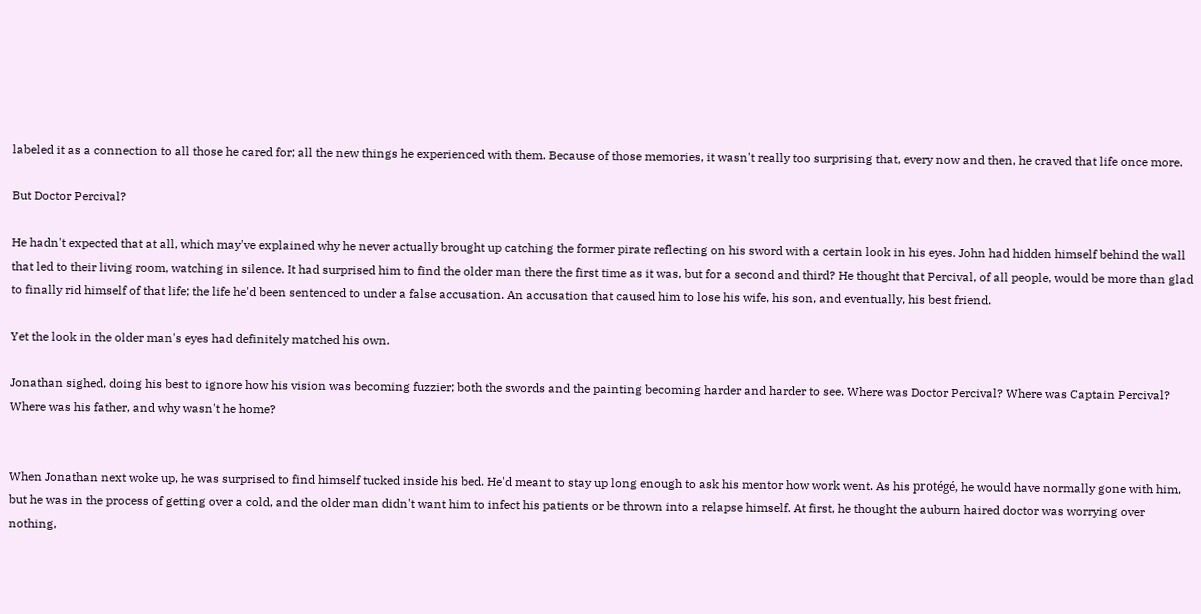labeled it as a connection to all those he cared for; all the new things he experienced with them. Because of those memories, it wasn't really too surprising that, every now and then, he craved that life once more.

But Doctor Percival?

He hadn't expected that at all, which may've explained why he never actually brought up catching the former pirate reflecting on his sword with a certain look in his eyes. John had hidden himself behind the wall that led to their living room, watching in silence. It had surprised him to find the older man there the first time as it was, but for a second and third? He thought that Percival, of all people, would be more than glad to finally rid himself of that life; the life he'd been sentenced to under a false accusation. An accusation that caused him to lose his wife, his son, and eventually, his best friend.

Yet the look in the older man's eyes had definitely matched his own.

Jonathan sighed, doing his best to ignore how his vision was becoming fuzzier; both the swords and the painting becoming harder and harder to see. Where was Doctor Percival? Where was Captain Percival? Where was his father, and why wasn't he home?


When Jonathan next woke up, he was surprised to find himself tucked inside his bed. He'd meant to stay up long enough to ask his mentor how work went. As his protégé, he would have normally gone with him, but he was in the process of getting over a cold, and the older man didn't want him to infect his patients or be thrown into a relapse himself. At first, he thought the auburn haired doctor was worrying over nothing,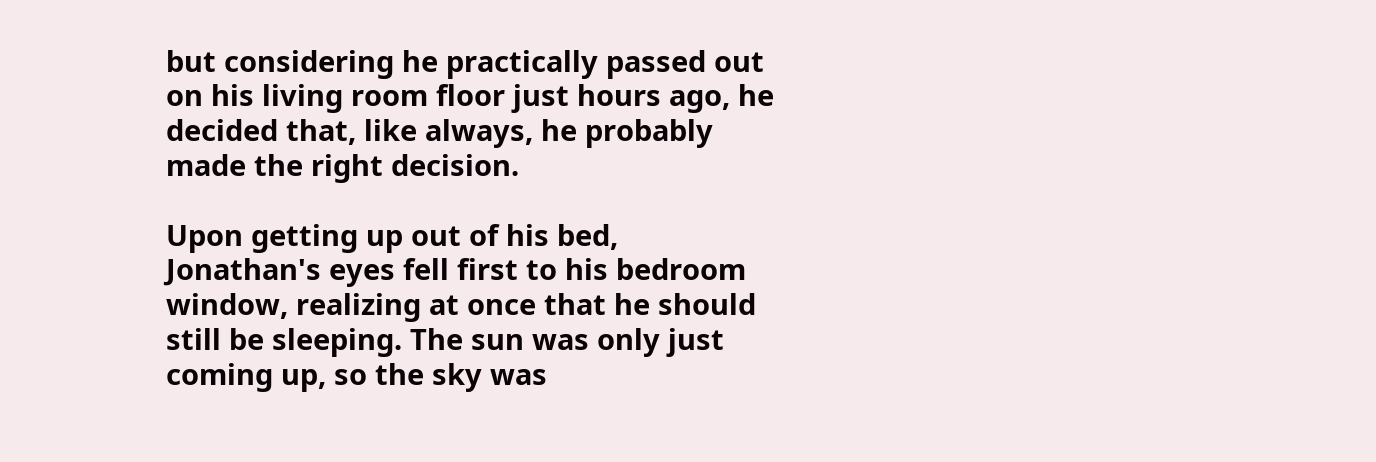but considering he practically passed out on his living room floor just hours ago, he decided that, like always, he probably made the right decision.

Upon getting up out of his bed, Jonathan's eyes fell first to his bedroom window, realizing at once that he should still be sleeping. The sun was only just coming up, so the sky was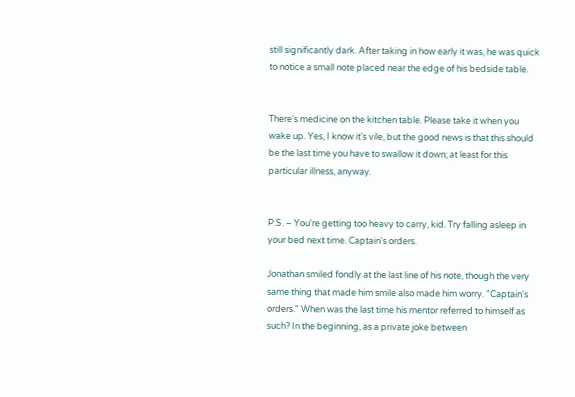still significantly dark. After taking in how early it was, he was quick to notice a small note placed near the edge of his bedside table.


There's medicine on the kitchen table. Please take it when you wake up. Yes, I know it's vile, but the good news is that this should be the last time you have to swallow it down; at least for this particular illness, anyway.


P.S. – You're getting too heavy to carry, kid. Try falling asleep in your bed next time. Captain's orders.

Jonathan smiled fondly at the last line of his note, though the very same thing that made him smile also made him worry. "Captain's orders." When was the last time his mentor referred to himself as such? In the beginning, as a private joke between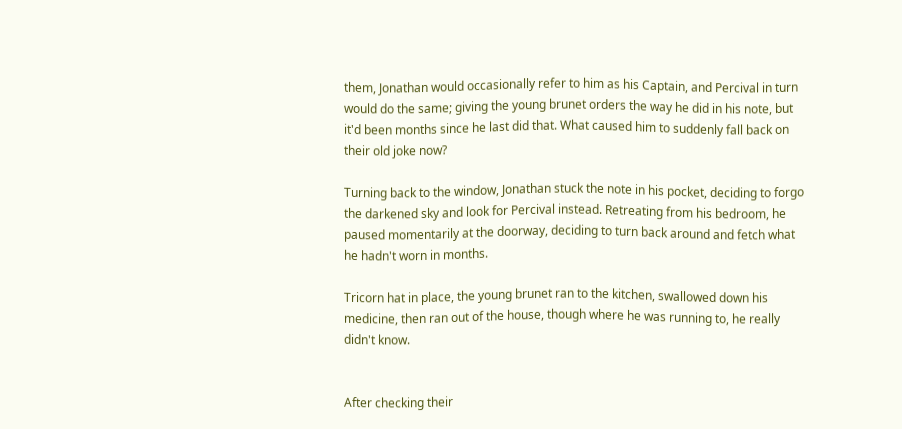them, Jonathan would occasionally refer to him as his Captain, and Percival in turn would do the same; giving the young brunet orders the way he did in his note, but it'd been months since he last did that. What caused him to suddenly fall back on their old joke now?

Turning back to the window, Jonathan stuck the note in his pocket, deciding to forgo the darkened sky and look for Percival instead. Retreating from his bedroom, he paused momentarily at the doorway, deciding to turn back around and fetch what he hadn't worn in months.

Tricorn hat in place, the young brunet ran to the kitchen, swallowed down his medicine, then ran out of the house, though where he was running to, he really didn't know.


After checking their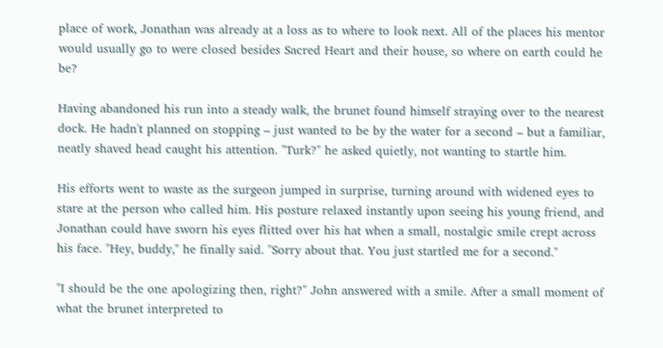place of work, Jonathan was already at a loss as to where to look next. All of the places his mentor would usually go to were closed besides Sacred Heart and their house, so where on earth could he be?

Having abandoned his run into a steady walk, the brunet found himself straying over to the nearest dock. He hadn't planned on stopping – just wanted to be by the water for a second – but a familiar, neatly shaved head caught his attention. "Turk?" he asked quietly, not wanting to startle him.

His efforts went to waste as the surgeon jumped in surprise, turning around with widened eyes to stare at the person who called him. His posture relaxed instantly upon seeing his young friend, and Jonathan could have sworn his eyes flitted over his hat when a small, nostalgic smile crept across his face. "Hey, buddy," he finally said. "Sorry about that. You just startled me for a second."

"I should be the one apologizing then, right?" John answered with a smile. After a small moment of what the brunet interpreted to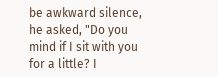be awkward silence, he asked, "Do you mind if I sit with you for a little? I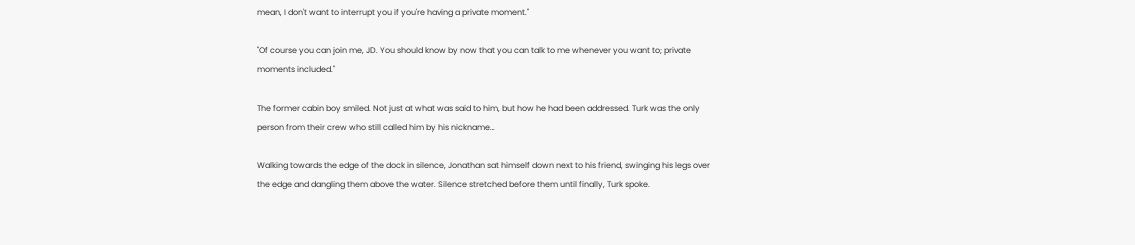mean, I don't want to interrupt you if you're having a private moment."

"Of course you can join me, JD. You should know by now that you can talk to me whenever you want to; private moments included."

The former cabin boy smiled. Not just at what was said to him, but how he had been addressed. Turk was the only person from their crew who still called him by his nickname…

Walking towards the edge of the dock in silence, Jonathan sat himself down next to his friend, swinging his legs over the edge and dangling them above the water. Silence stretched before them until finally, Turk spoke.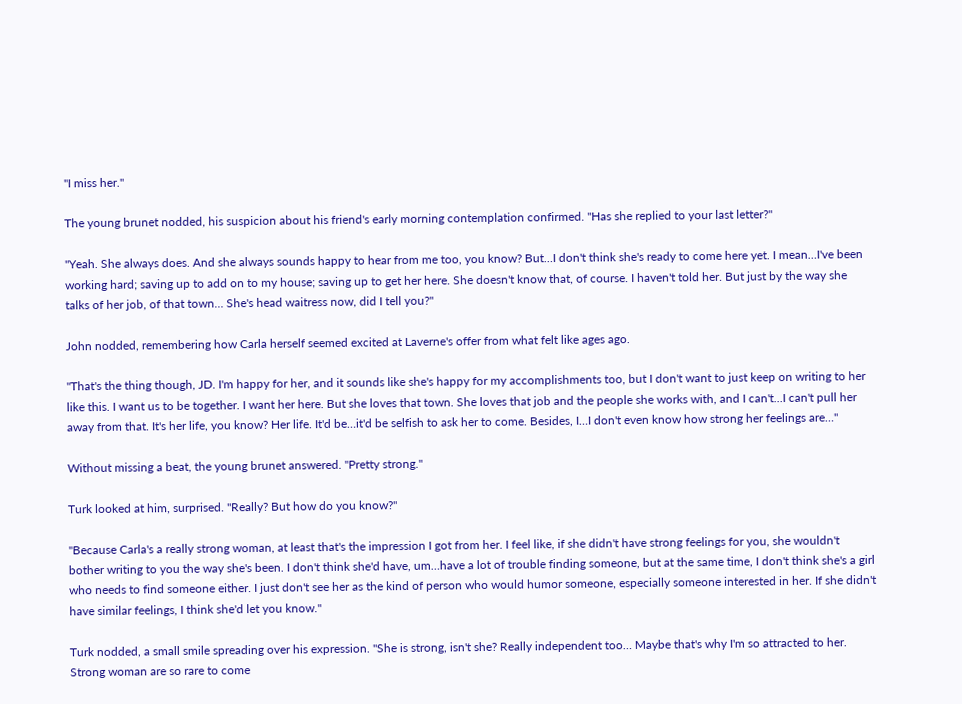"I miss her."

The young brunet nodded, his suspicion about his friend's early morning contemplation confirmed. "Has she replied to your last letter?"

"Yeah. She always does. And she always sounds happy to hear from me too, you know? But…I don't think she's ready to come here yet. I mean…I've been working hard; saving up to add on to my house; saving up to get her here. She doesn't know that, of course. I haven't told her. But just by the way she talks of her job, of that town… She's head waitress now, did I tell you?"

John nodded, remembering how Carla herself seemed excited at Laverne's offer from what felt like ages ago.

"That's the thing though, JD. I'm happy for her, and it sounds like she's happy for my accomplishments too, but I don't want to just keep on writing to her like this. I want us to be together. I want her here. But she loves that town. She loves that job and the people she works with, and I can't…I can't pull her away from that. It's her life, you know? Her life. It'd be…it'd be selfish to ask her to come. Besides, I…I don't even know how strong her feelings are…"

Without missing a beat, the young brunet answered. "Pretty strong."

Turk looked at him, surprised. "Really? But how do you know?"

"Because Carla's a really strong woman, at least that's the impression I got from her. I feel like, if she didn't have strong feelings for you, she wouldn't bother writing to you the way she's been. I don't think she'd have, um…have a lot of trouble finding someone, but at the same time, I don't think she's a girl who needs to find someone either. I just don't see her as the kind of person who would humor someone, especially someone interested in her. If she didn't have similar feelings, I think she'd let you know."

Turk nodded, a small smile spreading over his expression. "She is strong, isn't she? Really independent too… Maybe that's why I'm so attracted to her. Strong woman are so rare to come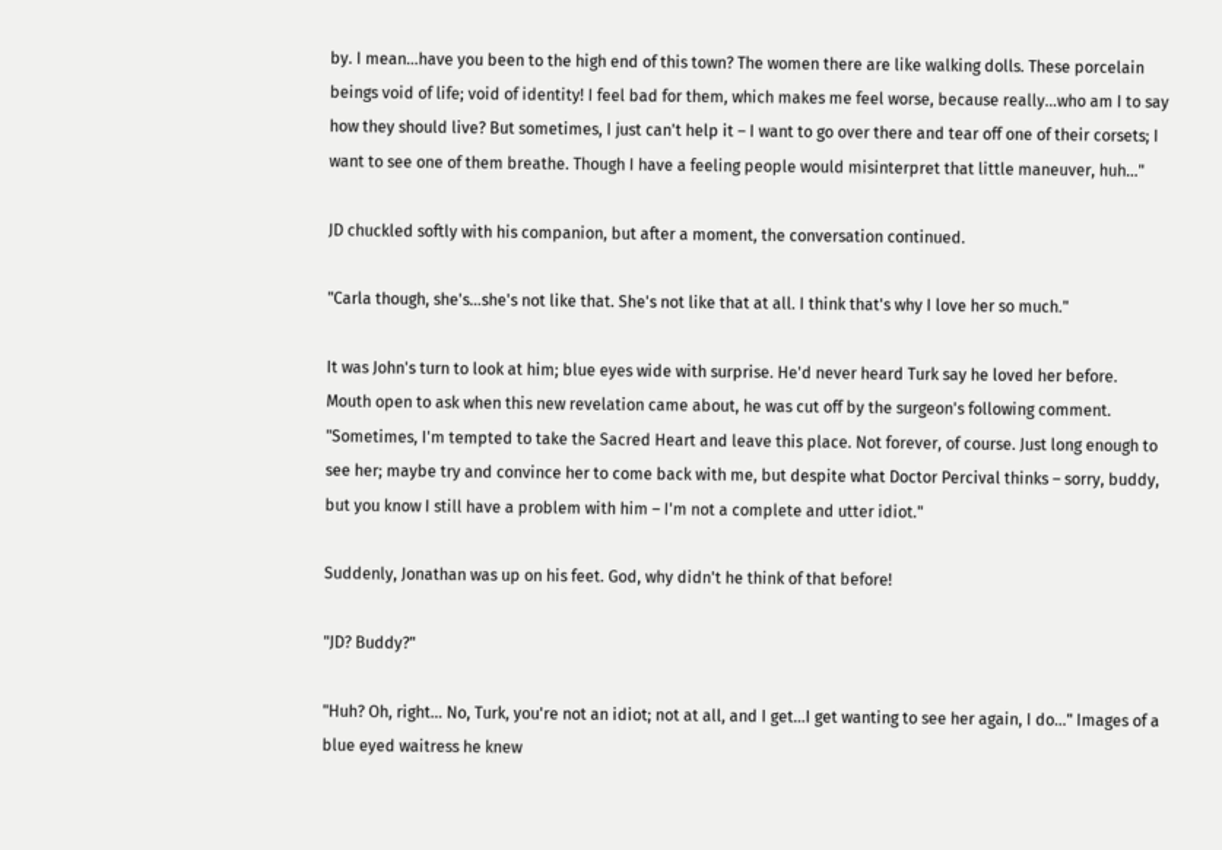by. I mean…have you been to the high end of this town? The women there are like walking dolls. These porcelain beings void of life; void of identity! I feel bad for them, which makes me feel worse, because really…who am I to say how they should live? But sometimes, I just can't help it – I want to go over there and tear off one of their corsets; I want to see one of them breathe. Though I have a feeling people would misinterpret that little maneuver, huh…"

JD chuckled softly with his companion, but after a moment, the conversation continued.

"Carla though, she's…she's not like that. She's not like that at all. I think that's why I love her so much."

It was John's turn to look at him; blue eyes wide with surprise. He'd never heard Turk say he loved her before. Mouth open to ask when this new revelation came about, he was cut off by the surgeon's following comment. "Sometimes, I'm tempted to take the Sacred Heart and leave this place. Not forever, of course. Just long enough to see her; maybe try and convince her to come back with me, but despite what Doctor Percival thinks – sorry, buddy, but you know I still have a problem with him – I'm not a complete and utter idiot."

Suddenly, Jonathan was up on his feet. God, why didn't he think of that before!

"JD? Buddy?"

"Huh? Oh, right… No, Turk, you're not an idiot; not at all, and I get…I get wanting to see her again, I do…" Images of a blue eyed waitress he knew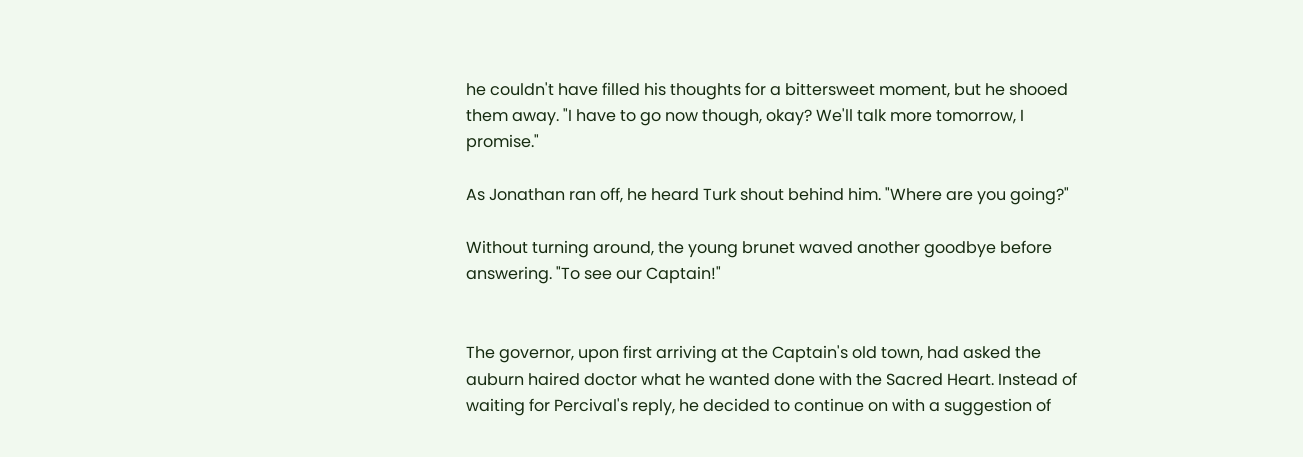he couldn't have filled his thoughts for a bittersweet moment, but he shooed them away. "I have to go now though, okay? We'll talk more tomorrow, I promise."

As Jonathan ran off, he heard Turk shout behind him. "Where are you going?"

Without turning around, the young brunet waved another goodbye before answering. "To see our Captain!"


The governor, upon first arriving at the Captain's old town, had asked the auburn haired doctor what he wanted done with the Sacred Heart. Instead of waiting for Percival's reply, he decided to continue on with a suggestion of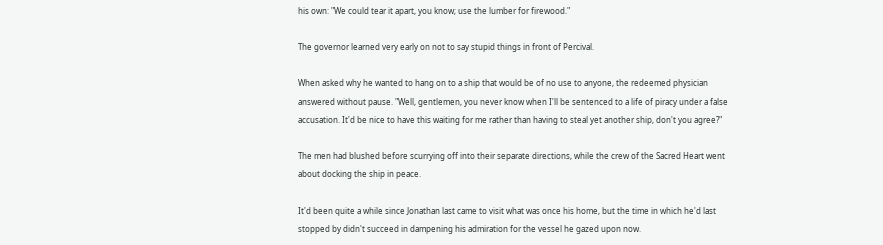his own: "We could tear it apart, you know; use the lumber for firewood."

The governor learned very early on not to say stupid things in front of Percival.

When asked why he wanted to hang on to a ship that would be of no use to anyone, the redeemed physician answered without pause. "Well, gentlemen, you never know when I'll be sentenced to a life of piracy under a false accusation. It'd be nice to have this waiting for me rather than having to steal yet another ship, don't you agree?"

The men had blushed before scurrying off into their separate directions, while the crew of the Sacred Heart went about docking the ship in peace.

It'd been quite a while since Jonathan last came to visit what was once his home, but the time in which he'd last stopped by didn't succeed in dampening his admiration for the vessel he gazed upon now.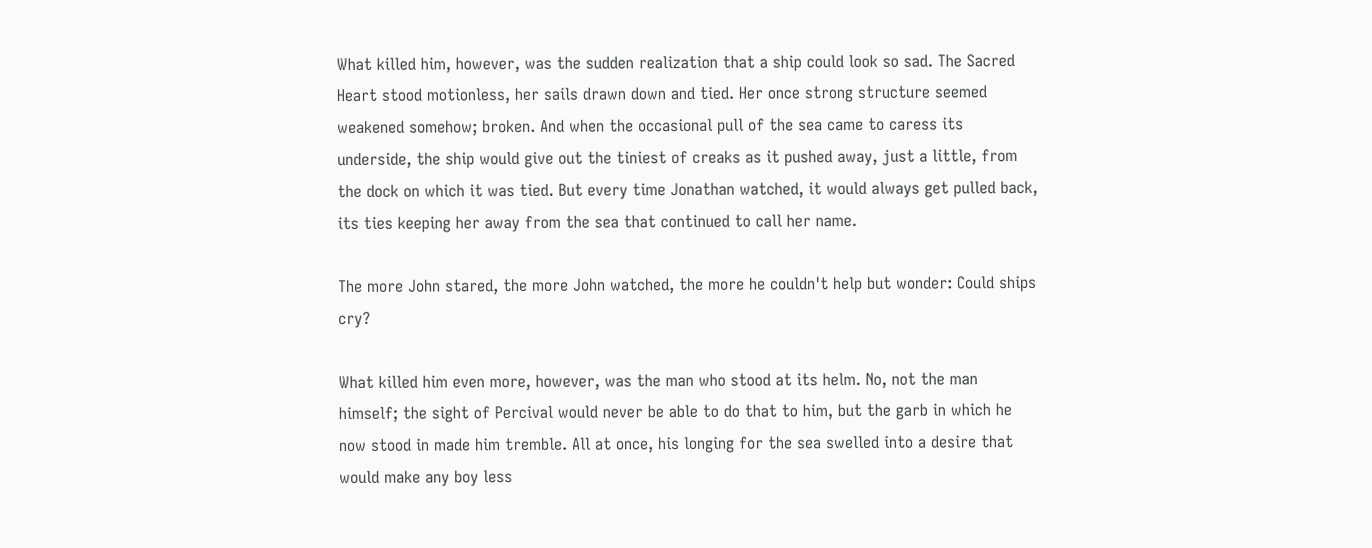What killed him, however, was the sudden realization that a ship could look so sad. The Sacred Heart stood motionless, her sails drawn down and tied. Her once strong structure seemed weakened somehow; broken. And when the occasional pull of the sea came to caress its underside, the ship would give out the tiniest of creaks as it pushed away, just a little, from the dock on which it was tied. But every time Jonathan watched, it would always get pulled back, its ties keeping her away from the sea that continued to call her name.

The more John stared, the more John watched, the more he couldn't help but wonder: Could ships cry?

What killed him even more, however, was the man who stood at its helm. No, not the man himself; the sight of Percival would never be able to do that to him, but the garb in which he now stood in made him tremble. All at once, his longing for the sea swelled into a desire that would make any boy less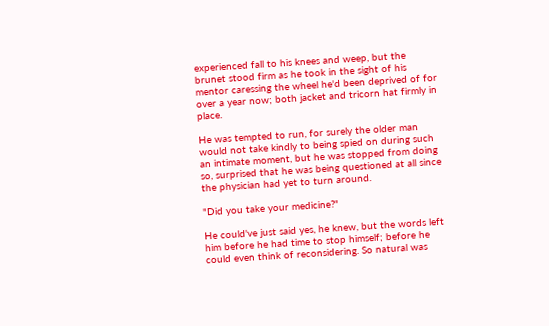experienced fall to his knees and weep, but the brunet stood firm as he took in the sight of his mentor caressing the wheel he'd been deprived of for over a year now; both jacket and tricorn hat firmly in place.

He was tempted to run, for surely the older man would not take kindly to being spied on during such an intimate moment, but he was stopped from doing so, surprised that he was being questioned at all since the physician had yet to turn around.

"Did you take your medicine?"

He could've just said yes, he knew, but the words left him before he had time to stop himself; before he could even think of reconsidering. So natural was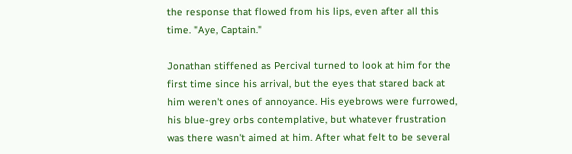the response that flowed from his lips, even after all this time. "Aye, Captain."

Jonathan stiffened as Percival turned to look at him for the first time since his arrival, but the eyes that stared back at him weren't ones of annoyance. His eyebrows were furrowed, his blue-grey orbs contemplative, but whatever frustration was there wasn't aimed at him. After what felt to be several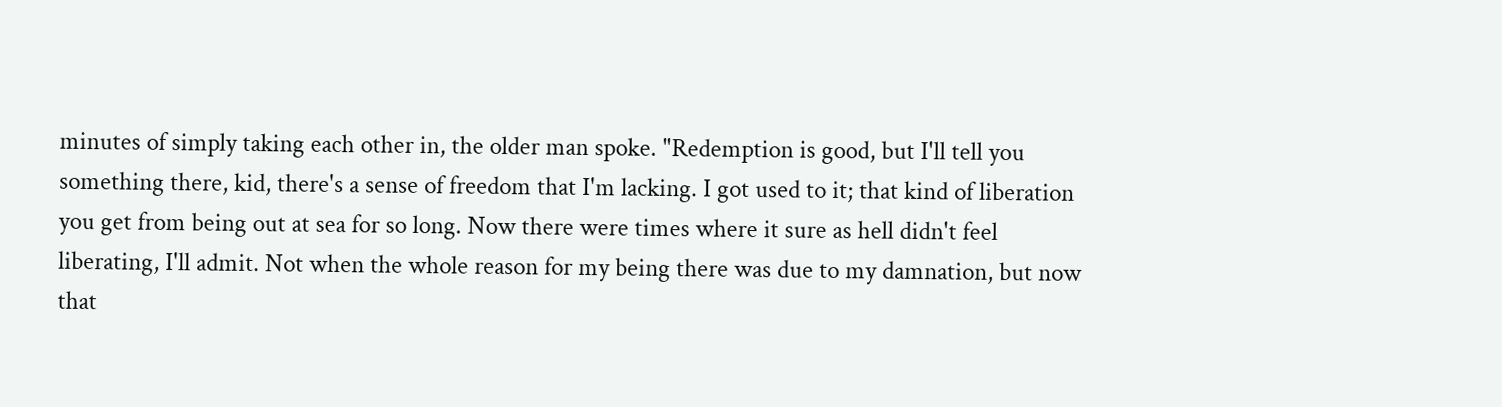minutes of simply taking each other in, the older man spoke. "Redemption is good, but I'll tell you something there, kid, there's a sense of freedom that I'm lacking. I got used to it; that kind of liberation you get from being out at sea for so long. Now there were times where it sure as hell didn't feel liberating, I'll admit. Not when the whole reason for my being there was due to my damnation, but now that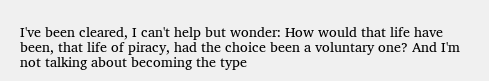I've been cleared, I can't help but wonder: How would that life have been, that life of piracy, had the choice been a voluntary one? And I'm not talking about becoming the type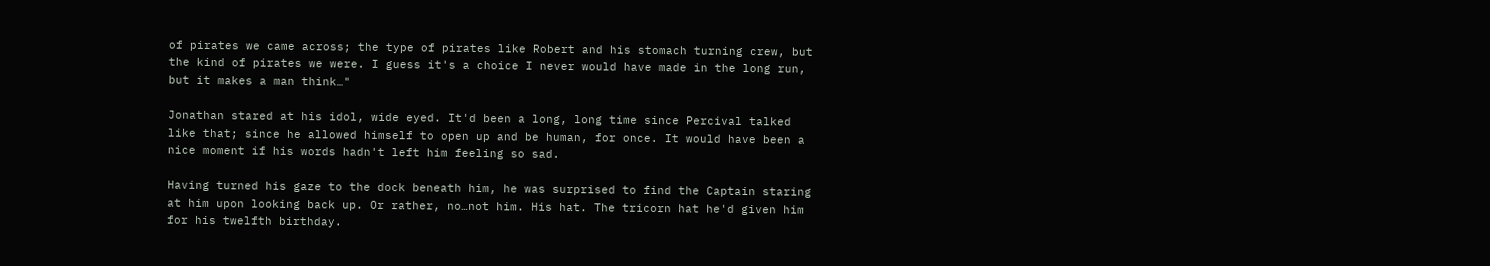of pirates we came across; the type of pirates like Robert and his stomach turning crew, but the kind of pirates we were. I guess it's a choice I never would have made in the long run, but it makes a man think…"

Jonathan stared at his idol, wide eyed. It'd been a long, long time since Percival talked like that; since he allowed himself to open up and be human, for once. It would have been a nice moment if his words hadn't left him feeling so sad.

Having turned his gaze to the dock beneath him, he was surprised to find the Captain staring at him upon looking back up. Or rather, no…not him. His hat. The tricorn hat he'd given him for his twelfth birthday.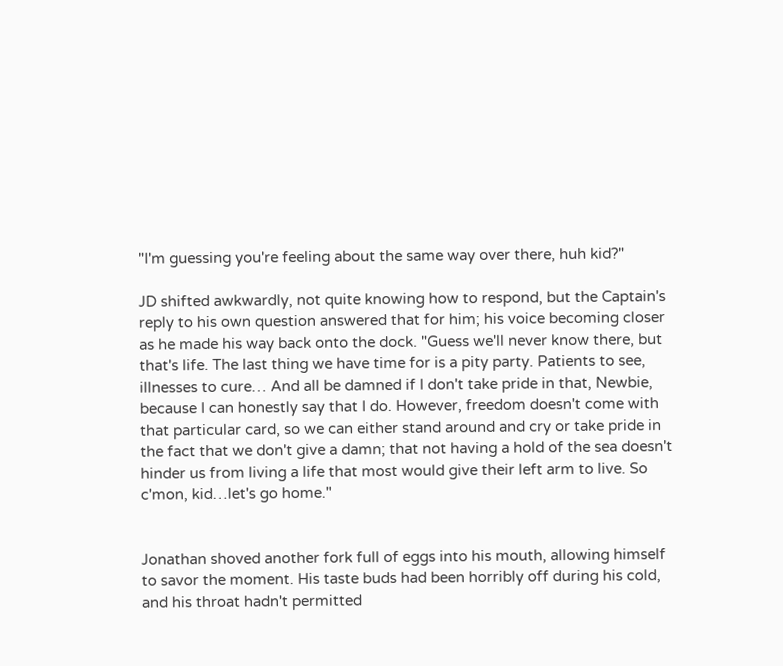"I'm guessing you're feeling about the same way over there, huh kid?"

JD shifted awkwardly, not quite knowing how to respond, but the Captain's reply to his own question answered that for him; his voice becoming closer as he made his way back onto the dock. "Guess we'll never know there, but that's life. The last thing we have time for is a pity party. Patients to see, illnesses to cure… And all be damned if I don't take pride in that, Newbie, because I can honestly say that I do. However, freedom doesn't come with that particular card, so we can either stand around and cry or take pride in the fact that we don't give a damn; that not having a hold of the sea doesn't hinder us from living a life that most would give their left arm to live. So c'mon, kid…let's go home."


Jonathan shoved another fork full of eggs into his mouth, allowing himself to savor the moment. His taste buds had been horribly off during his cold, and his throat hadn't permitted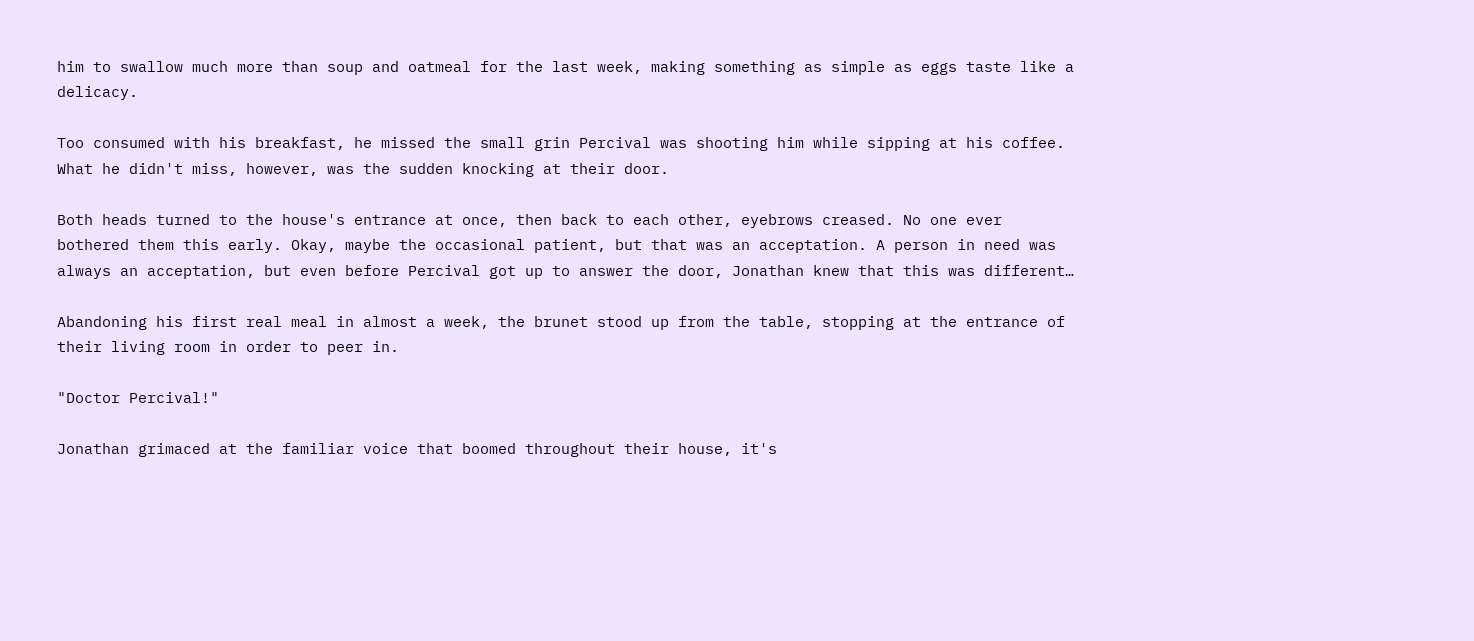him to swallow much more than soup and oatmeal for the last week, making something as simple as eggs taste like a delicacy.

Too consumed with his breakfast, he missed the small grin Percival was shooting him while sipping at his coffee. What he didn't miss, however, was the sudden knocking at their door.

Both heads turned to the house's entrance at once, then back to each other, eyebrows creased. No one ever bothered them this early. Okay, maybe the occasional patient, but that was an acceptation. A person in need was always an acceptation, but even before Percival got up to answer the door, Jonathan knew that this was different…

Abandoning his first real meal in almost a week, the brunet stood up from the table, stopping at the entrance of their living room in order to peer in.

"Doctor Percival!"

Jonathan grimaced at the familiar voice that boomed throughout their house, it's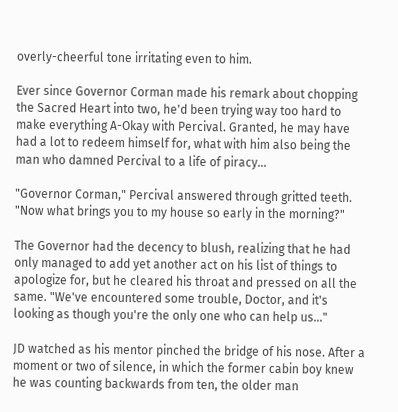overly-cheerful tone irritating even to him.

Ever since Governor Corman made his remark about chopping the Sacred Heart into two, he'd been trying way too hard to make everything A-Okay with Percival. Granted, he may have had a lot to redeem himself for, what with him also being the man who damned Percival to a life of piracy…

"Governor Corman," Percival answered through gritted teeth. "Now what brings you to my house so early in the morning?"

The Governor had the decency to blush, realizing that he had only managed to add yet another act on his list of things to apologize for, but he cleared his throat and pressed on all the same. "We've encountered some trouble, Doctor, and it's looking as though you're the only one who can help us…"

JD watched as his mentor pinched the bridge of his nose. After a moment or two of silence, in which the former cabin boy knew he was counting backwards from ten, the older man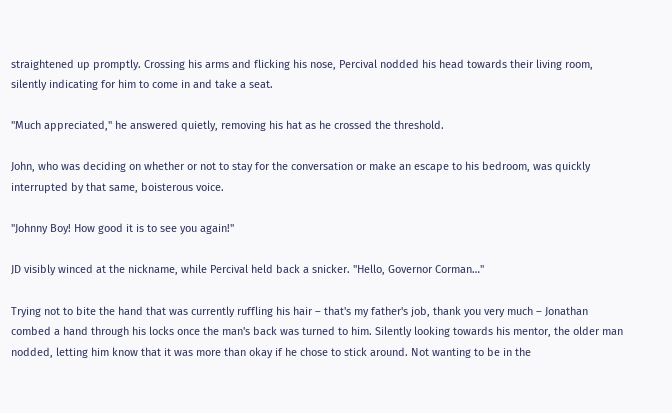straightened up promptly. Crossing his arms and flicking his nose, Percival nodded his head towards their living room, silently indicating for him to come in and take a seat.

"Much appreciated," he answered quietly, removing his hat as he crossed the threshold.

John, who was deciding on whether or not to stay for the conversation or make an escape to his bedroom, was quickly interrupted by that same, boisterous voice.

"Johnny Boy! How good it is to see you again!"

JD visibly winced at the nickname, while Percival held back a snicker. "Hello, Governor Corman…"

Trying not to bite the hand that was currently ruffling his hair – that's my father's job, thank you very much – Jonathan combed a hand through his locks once the man's back was turned to him. Silently looking towards his mentor, the older man nodded, letting him know that it was more than okay if he chose to stick around. Not wanting to be in the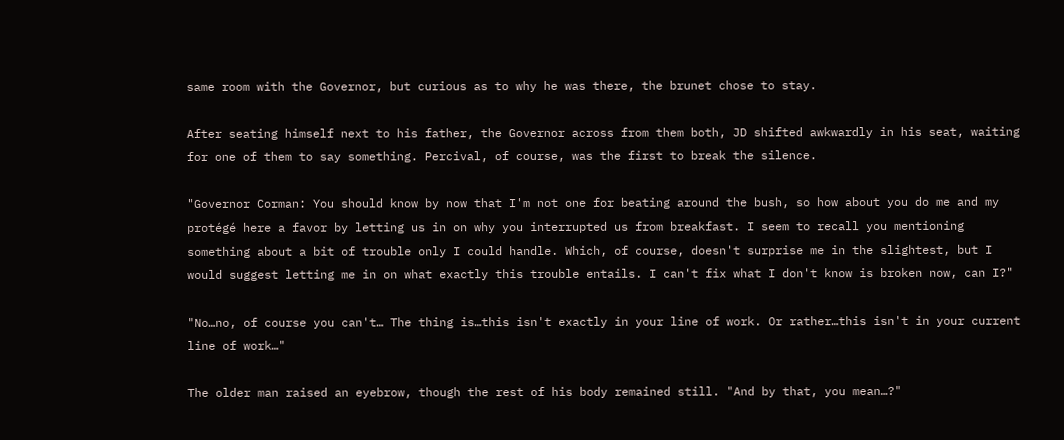same room with the Governor, but curious as to why he was there, the brunet chose to stay.

After seating himself next to his father, the Governor across from them both, JD shifted awkwardly in his seat, waiting for one of them to say something. Percival, of course, was the first to break the silence.

"Governor Corman: You should know by now that I'm not one for beating around the bush, so how about you do me and my protégé here a favor by letting us in on why you interrupted us from breakfast. I seem to recall you mentioning something about a bit of trouble only I could handle. Which, of course, doesn't surprise me in the slightest, but I would suggest letting me in on what exactly this trouble entails. I can't fix what I don't know is broken now, can I?"

"No…no, of course you can't… The thing is…this isn't exactly in your line of work. Or rather…this isn't in your current line of work…"

The older man raised an eyebrow, though the rest of his body remained still. "And by that, you mean…?"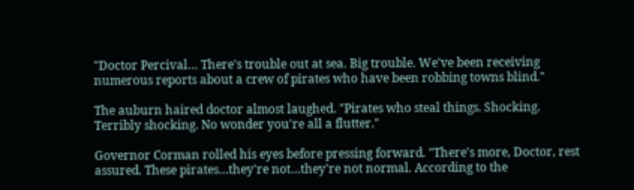"Doctor Percival… There's trouble out at sea. Big trouble. We've been receiving numerous reports about a crew of pirates who have been robbing towns blind."

The auburn haired doctor almost laughed. "Pirates who steal things. Shocking. Terribly shocking. No wonder you're all a flutter."

Governor Corman rolled his eyes before pressing forward. "There's more, Doctor, rest assured. These pirates…they're not…they're not normal. According to the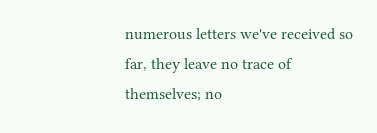numerous letters we've received so far, they leave no trace of themselves; no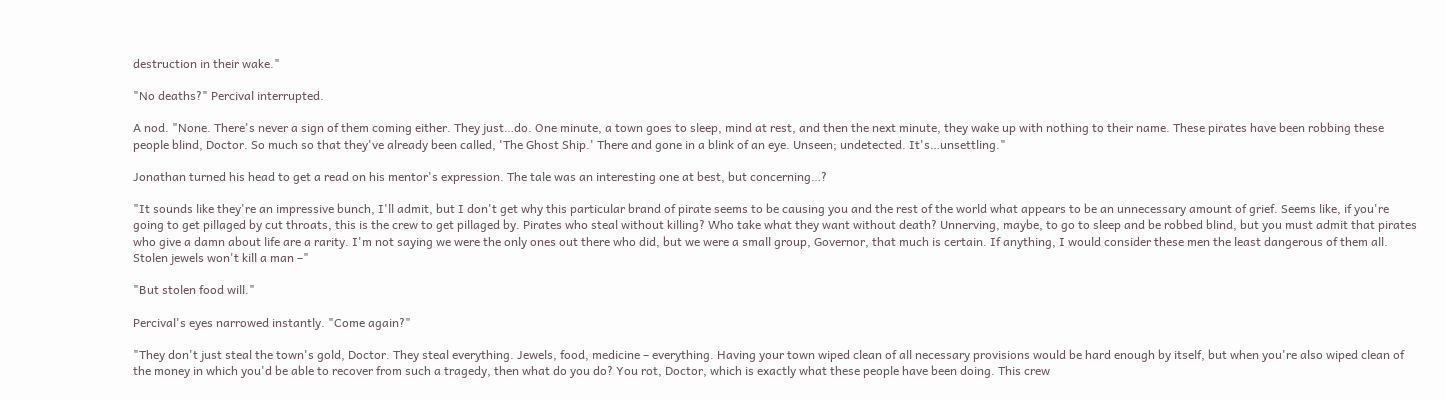destruction in their wake."

"No deaths?" Percival interrupted.

A nod. "None. There's never a sign of them coming either. They just…do. One minute, a town goes to sleep, mind at rest, and then the next minute, they wake up with nothing to their name. These pirates have been robbing these people blind, Doctor. So much so that they've already been called, 'The Ghost Ship.' There and gone in a blink of an eye. Unseen; undetected. It's…unsettling."

Jonathan turned his head to get a read on his mentor's expression. The tale was an interesting one at best, but concerning…?

"It sounds like they're an impressive bunch, I'll admit, but I don't get why this particular brand of pirate seems to be causing you and the rest of the world what appears to be an unnecessary amount of grief. Seems like, if you're going to get pillaged by cut throats, this is the crew to get pillaged by. Pirates who steal without killing? Who take what they want without death? Unnerving, maybe, to go to sleep and be robbed blind, but you must admit that pirates who give a damn about life are a rarity. I'm not saying we were the only ones out there who did, but we were a small group, Governor, that much is certain. If anything, I would consider these men the least dangerous of them all. Stolen jewels won't kill a man –"

"But stolen food will."

Percival's eyes narrowed instantly. "Come again?"

"They don't just steal the town's gold, Doctor. They steal everything. Jewels, food, medicine – everything. Having your town wiped clean of all necessary provisions would be hard enough by itself, but when you're also wiped clean of the money in which you'd be able to recover from such a tragedy, then what do you do? You rot, Doctor, which is exactly what these people have been doing. This crew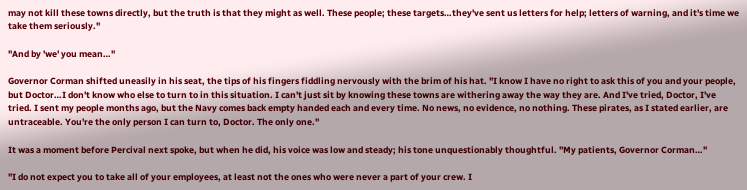may not kill these towns directly, but the truth is that they might as well. These people; these targets…they've sent us letters for help; letters of warning, and it's time we take them seriously."

"And by 'we' you mean…"

Governor Corman shifted uneasily in his seat, the tips of his fingers fiddling nervously with the brim of his hat. "I know I have no right to ask this of you and your people, but Doctor…I don't know who else to turn to in this situation. I can't just sit by knowing these towns are withering away the way they are. And I've tried, Doctor, I've tried. I sent my people months ago, but the Navy comes back empty handed each and every time. No news, no evidence, no nothing. These pirates, as I stated earlier, are untraceable. You're the only person I can turn to, Doctor. The only one."

It was a moment before Percival next spoke, but when he did, his voice was low and steady; his tone unquestionably thoughtful. "My patients, Governor Corman…"

"I do not expect you to take all of your employees, at least not the ones who were never a part of your crew. I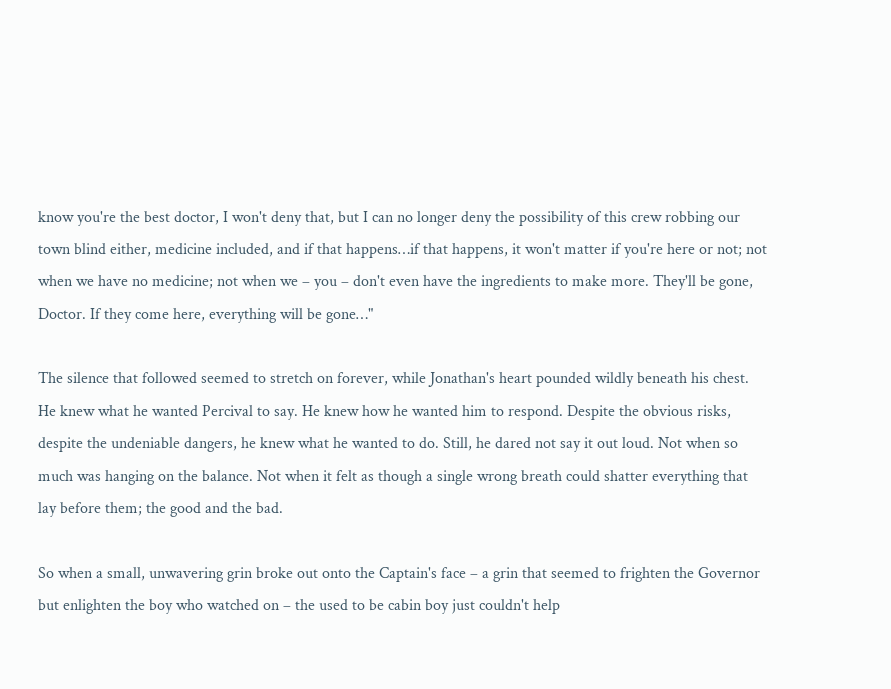know you're the best doctor, I won't deny that, but I can no longer deny the possibility of this crew robbing our town blind either, medicine included, and if that happens…if that happens, it won't matter if you're here or not; not when we have no medicine; not when we – you – don't even have the ingredients to make more. They'll be gone, Doctor. If they come here, everything will be gone…"

The silence that followed seemed to stretch on forever, while Jonathan's heart pounded wildly beneath his chest. He knew what he wanted Percival to say. He knew how he wanted him to respond. Despite the obvious risks, despite the undeniable dangers, he knew what he wanted to do. Still, he dared not say it out loud. Not when so much was hanging on the balance. Not when it felt as though a single wrong breath could shatter everything that lay before them; the good and the bad.

So when a small, unwavering grin broke out onto the Captain's face – a grin that seemed to frighten the Governor but enlighten the boy who watched on – the used to be cabin boy just couldn't help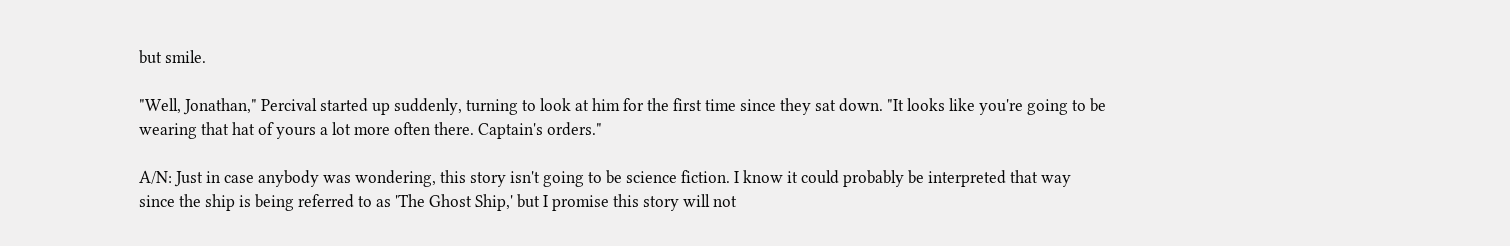but smile.

"Well, Jonathan," Percival started up suddenly, turning to look at him for the first time since they sat down. "It looks like you're going to be wearing that hat of yours a lot more often there. Captain's orders."

A/N: Just in case anybody was wondering, this story isn't going to be science fiction. I know it could probably be interpreted that way since the ship is being referred to as 'The Ghost Ship,' but I promise this story will not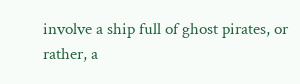involve a ship full of ghost pirates, or rather, a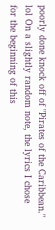poorly done knock off of "Pirates of the Caribbean." lol On a slightly random note, the lyrics I chose for the beginning of this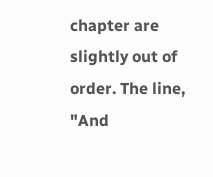chapter are slightly out of order. The line, "And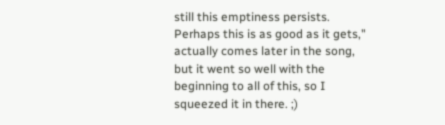still this emptiness persists. Perhaps this is as good as it gets," actually comes later in the song, but it went so well with the beginning to all of this, so I squeezed it in there. ;)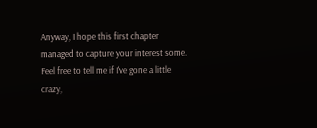Anyway, I hope this first chapter managed to capture your interest some. Feel free to tell me if I've gone a little crazy,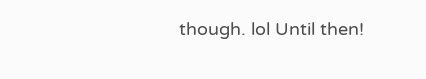though. lol Until then!